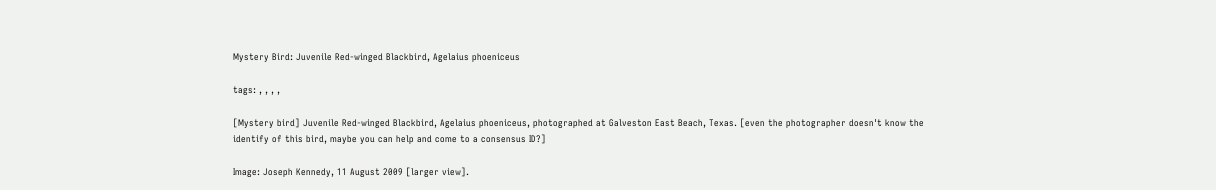Mystery Bird: Juvenile Red-winged Blackbird, Agelaius phoeniceus

tags: , , , ,

[Mystery bird] Juvenile Red-winged Blackbird, Agelaius phoeniceus, photographed at Galveston East Beach, Texas. [even the photographer doesn't know the identify of this bird, maybe you can help and come to a consensus ID?]

Image: Joseph Kennedy, 11 August 2009 [larger view].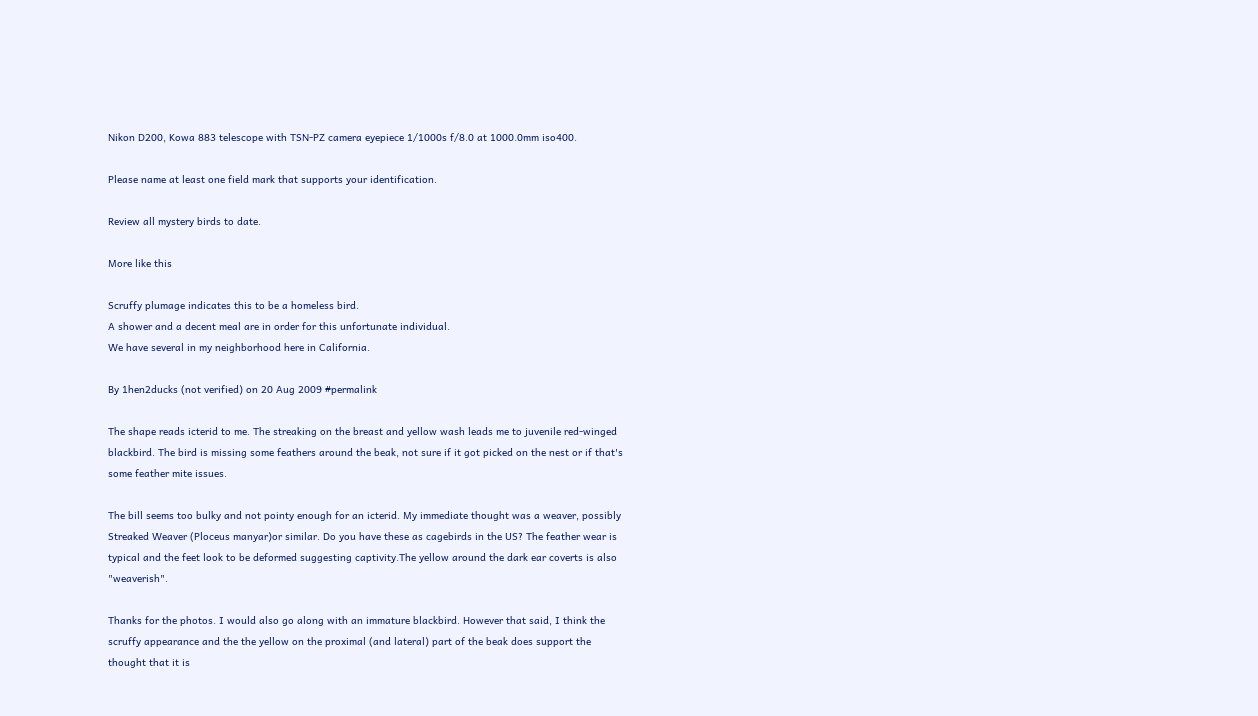Nikon D200, Kowa 883 telescope with TSN-PZ camera eyepiece 1/1000s f/8.0 at 1000.0mm iso400.

Please name at least one field mark that supports your identification.

Review all mystery birds to date.

More like this

Scruffy plumage indicates this to be a homeless bird.
A shower and a decent meal are in order for this unfortunate individual.
We have several in my neighborhood here in California.

By 1hen2ducks (not verified) on 20 Aug 2009 #permalink

The shape reads icterid to me. The streaking on the breast and yellow wash leads me to juvenile red-winged blackbird. The bird is missing some feathers around the beak, not sure if it got picked on the nest or if that's some feather mite issues.

The bill seems too bulky and not pointy enough for an icterid. My immediate thought was a weaver, possibly Streaked Weaver (Ploceus manyar)or similar. Do you have these as cagebirds in the US? The feather wear is typical and the feet look to be deformed suggesting captivity.The yellow around the dark ear coverts is also "weaverish".

Thanks for the photos. I would also go along with an immature blackbird. However that said, I think the scruffy appearance and the the yellow on the proximal (and lateral) part of the beak does support the thought that it is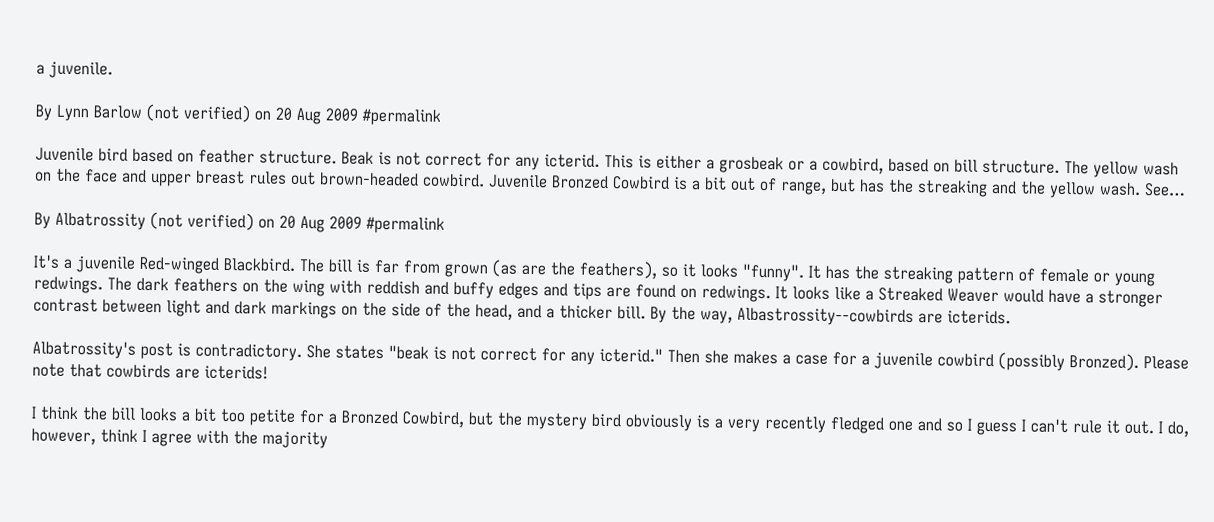a juvenile.

By Lynn Barlow (not verified) on 20 Aug 2009 #permalink

Juvenile bird based on feather structure. Beak is not correct for any icterid. This is either a grosbeak or a cowbird, based on bill structure. The yellow wash on the face and upper breast rules out brown-headed cowbird. Juvenile Bronzed Cowbird is a bit out of range, but has the streaking and the yellow wash. See…

By Albatrossity (not verified) on 20 Aug 2009 #permalink

It's a juvenile Red-winged Blackbird. The bill is far from grown (as are the feathers), so it looks "funny". It has the streaking pattern of female or young redwings. The dark feathers on the wing with reddish and buffy edges and tips are found on redwings. It looks like a Streaked Weaver would have a stronger contrast between light and dark markings on the side of the head, and a thicker bill. By the way, Albastrossity--cowbirds are icterids.

Albatrossity's post is contradictory. She states "beak is not correct for any icterid." Then she makes a case for a juvenile cowbird (possibly Bronzed). Please note that cowbirds are icterids!

I think the bill looks a bit too petite for a Bronzed Cowbird, but the mystery bird obviously is a very recently fledged one and so I guess I can't rule it out. I do, however, think I agree with the majority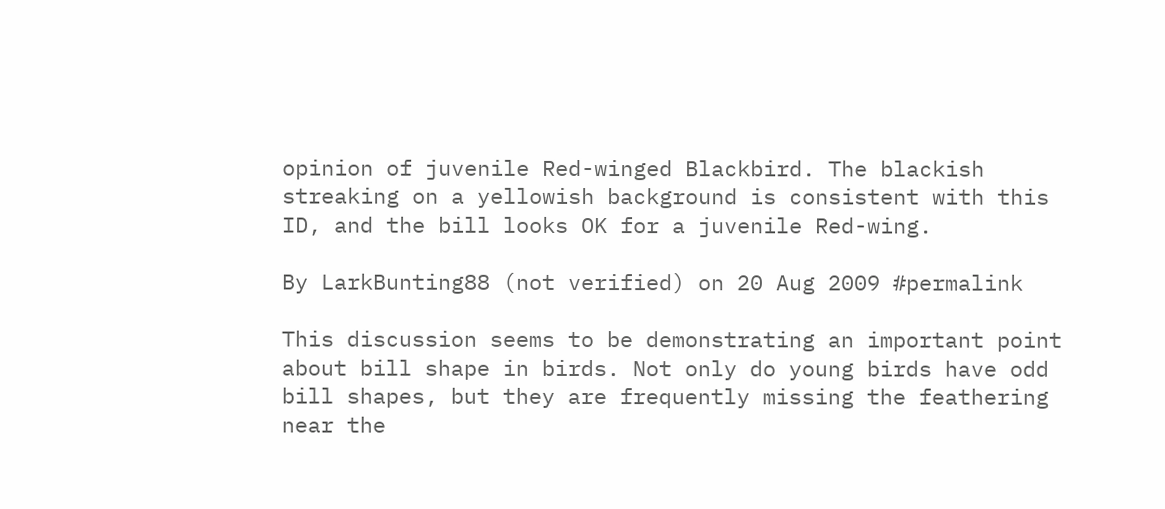opinion of juvenile Red-winged Blackbird. The blackish streaking on a yellowish background is consistent with this ID, and the bill looks OK for a juvenile Red-wing.

By LarkBunting88 (not verified) on 20 Aug 2009 #permalink

This discussion seems to be demonstrating an important point about bill shape in birds. Not only do young birds have odd bill shapes, but they are frequently missing the feathering near the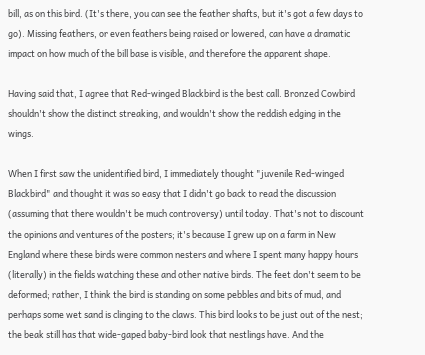bill, as on this bird. (It's there, you can see the feather shafts, but it's got a few days to go). Missing feathers, or even feathers being raised or lowered, can have a dramatic impact on how much of the bill base is visible, and therefore the apparent shape.

Having said that, I agree that Red-winged Blackbird is the best call. Bronzed Cowbird shouldn't show the distinct streaking, and wouldn't show the reddish edging in the wings.

When I first saw the unidentified bird, I immediately thought "juvenile Red-winged Blackbird" and thought it was so easy that I didn't go back to read the discussion (assuming that there wouldn't be much controversy) until today. That's not to discount the opinions and ventures of the posters; it's because I grew up on a farm in New England where these birds were common nesters and where I spent many happy hours (literally) in the fields watching these and other native birds. The feet don't seem to be deformed; rather, I think the bird is standing on some pebbles and bits of mud, and perhaps some wet sand is clinging to the claws. This bird looks to be just out of the nest; the beak still has that wide-gaped baby-bird look that nestlings have. And the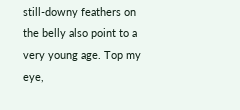still-downy feathers on the belly also point to a very young age. Top my eye,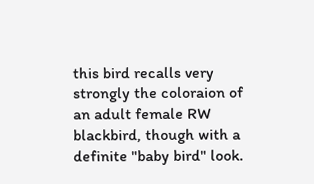this bird recalls very strongly the coloraion of an adult female RW blackbird, though with a definite "baby bird" look.